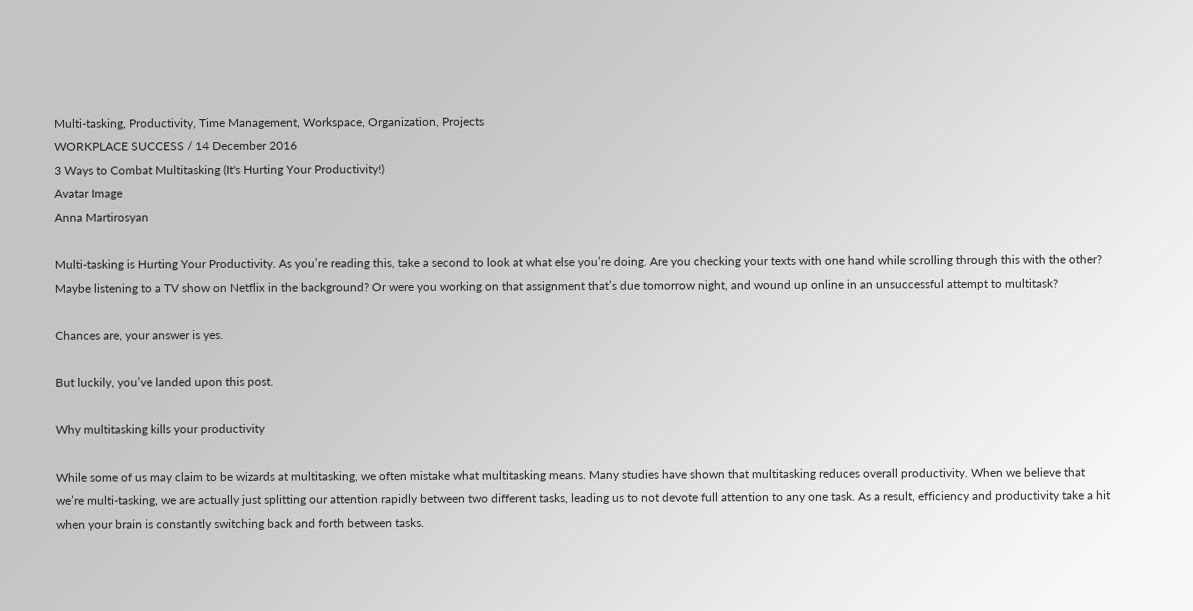Multi-tasking, Productivity, Time Management, Workspace, Organization, Projects
WORKPLACE SUCCESS / 14 December 2016
3 Ways to Combat Multitasking (It's Hurting Your Productivity!)
Avatar Image
Anna Martirosyan

Multi-tasking is Hurting Your Productivity. As you’re reading this, take a second to look at what else you’re doing. Are you checking your texts with one hand while scrolling through this with the other? Maybe listening to a TV show on Netflix in the background? Or were you working on that assignment that’s due tomorrow night, and wound up online in an unsuccessful attempt to multitask?

Chances are, your answer is yes.

But luckily, you’ve landed upon this post.

Why multitasking kills your productivity

While some of us may claim to be wizards at multitasking, we often mistake what multitasking means. Many studies have shown that multitasking reduces overall productivity. When we believe that we’re multi-tasking, we are actually just splitting our attention rapidly between two different tasks, leading us to not devote full attention to any one task. As a result, efficiency and productivity take a hit when your brain is constantly switching back and forth between tasks.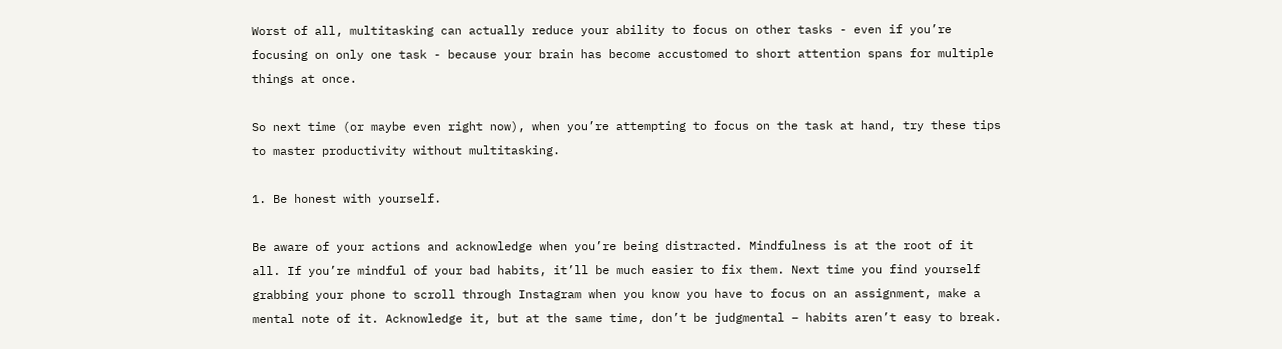Worst of all, multitasking can actually reduce your ability to focus on other tasks - even if you’re focusing on only one task - because your brain has become accustomed to short attention spans for multiple things at once.

So next time (or maybe even right now), when you’re attempting to focus on the task at hand, try these tips to master productivity without multitasking.

1. Be honest with yourself.

Be aware of your actions and acknowledge when you’re being distracted. Mindfulness is at the root of it all. If you’re mindful of your bad habits, it’ll be much easier to fix them. Next time you find yourself grabbing your phone to scroll through Instagram when you know you have to focus on an assignment, make a mental note of it. Acknowledge it, but at the same time, don’t be judgmental – habits aren’t easy to break.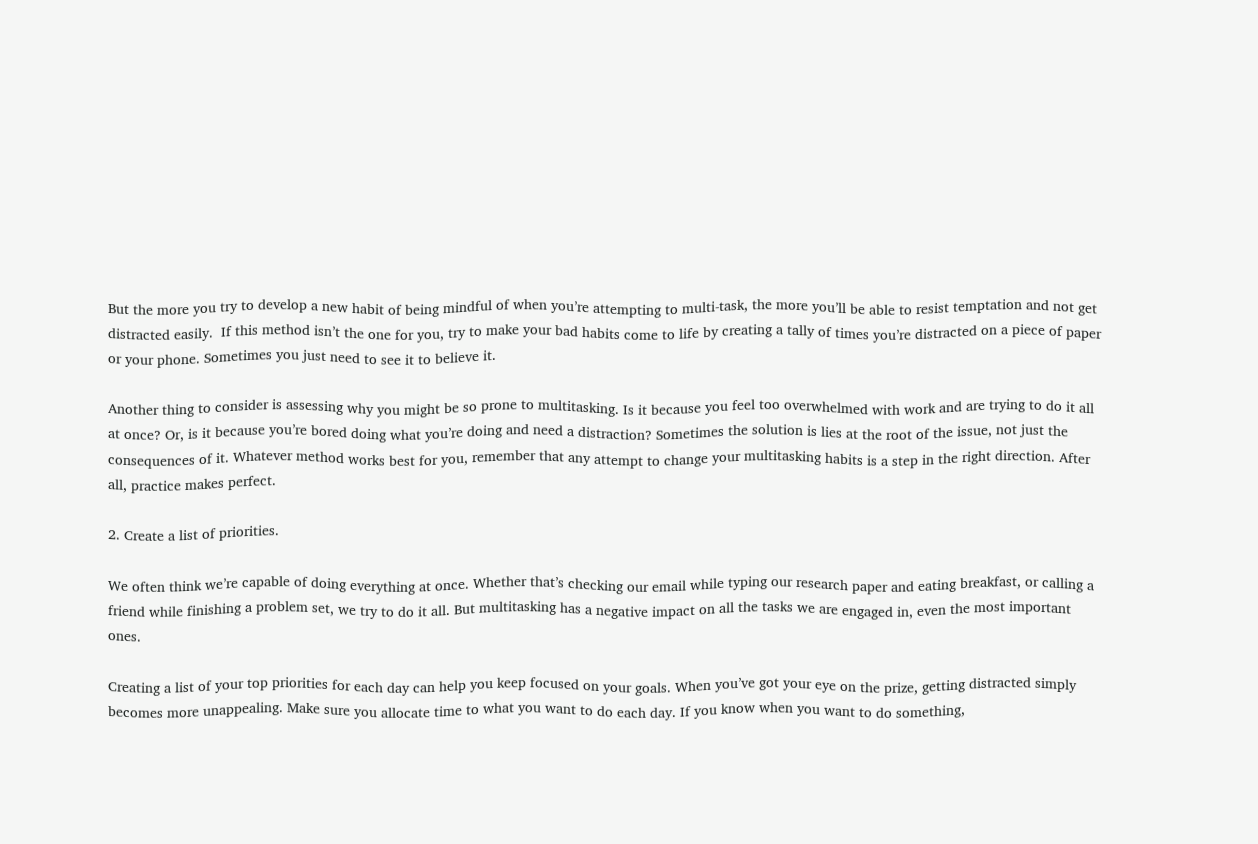But the more you try to develop a new habit of being mindful of when you’re attempting to multi-task, the more you’ll be able to resist temptation and not get distracted easily.  If this method isn’t the one for you, try to make your bad habits come to life by creating a tally of times you’re distracted on a piece of paper or your phone. Sometimes you just need to see it to believe it.

Another thing to consider is assessing why you might be so prone to multitasking. Is it because you feel too overwhelmed with work and are trying to do it all at once? Or, is it because you’re bored doing what you’re doing and need a distraction? Sometimes the solution is lies at the root of the issue, not just the consequences of it. Whatever method works best for you, remember that any attempt to change your multitasking habits is a step in the right direction. After all, practice makes perfect.

2. Create a list of priorities.

We often think we’re capable of doing everything at once. Whether that’s checking our email while typing our research paper and eating breakfast, or calling a friend while finishing a problem set, we try to do it all. But multitasking has a negative impact on all the tasks we are engaged in, even the most important ones.

Creating a list of your top priorities for each day can help you keep focused on your goals. When you’ve got your eye on the prize, getting distracted simply becomes more unappealing. Make sure you allocate time to what you want to do each day. If you know when you want to do something,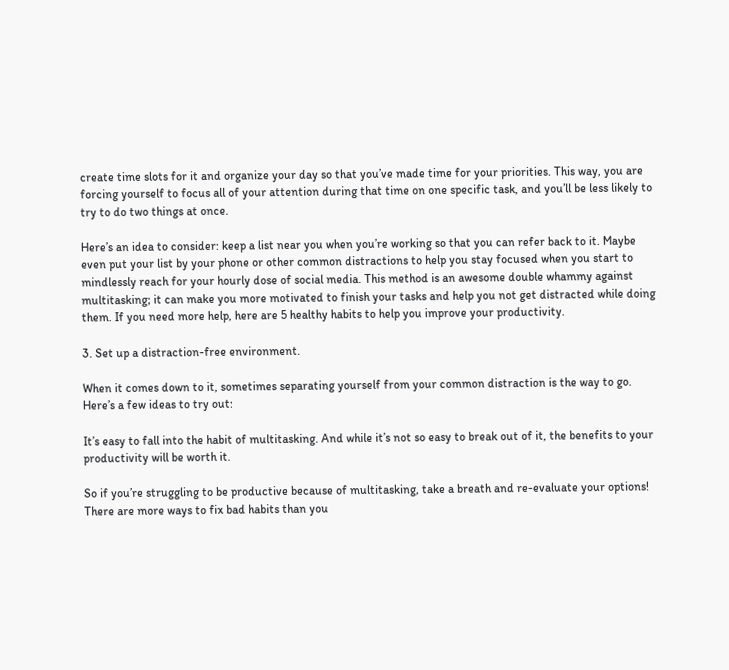create time slots for it and organize your day so that you’ve made time for your priorities. This way, you are forcing yourself to focus all of your attention during that time on one specific task, and you’ll be less likely to try to do two things at once.

Here’s an idea to consider: keep a list near you when you’re working so that you can refer back to it. Maybe even put your list by your phone or other common distractions to help you stay focused when you start to mindlessly reach for your hourly dose of social media. This method is an awesome double whammy against multitasking; it can make you more motivated to finish your tasks and help you not get distracted while doing them. If you need more help, here are 5 healthy habits to help you improve your productivity.

3. Set up a distraction-free environment.

When it comes down to it, sometimes separating yourself from your common distraction is the way to go. Here’s a few ideas to try out:

It’s easy to fall into the habit of multitasking. And while it’s not so easy to break out of it, the benefits to your productivity will be worth it.

So if you’re struggling to be productive because of multitasking, take a breath and re-evaluate your options! There are more ways to fix bad habits than you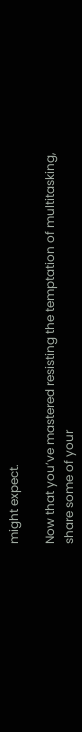might expect.

Now that you’ve mastered resisting the temptation of multitasking, share some of your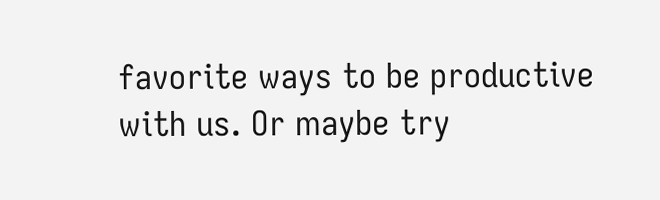favorite ways to be productive with us. Or maybe try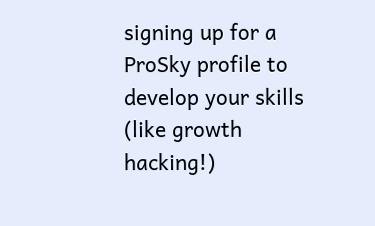signing up for a ProSky profile to develop your skills (like growth hacking!)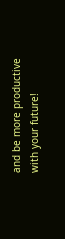and be more productive with your future!